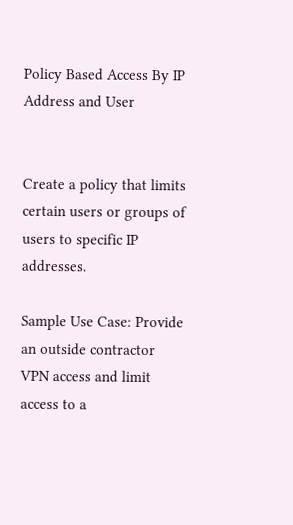Policy Based Access By IP Address and User


Create a policy that limits certain users or groups of users to specific IP addresses.

Sample Use Case: Provide an outside contractor VPN access and limit access to a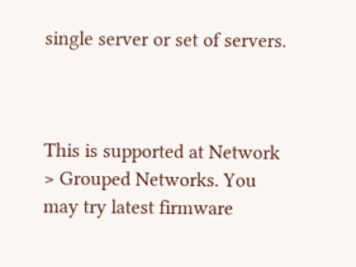single server or set of servers.



This is supported at Network > Grouped Networks. You may try latest firmware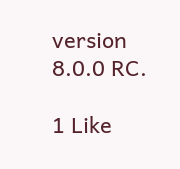version 8.0.0 RC.

1 Like